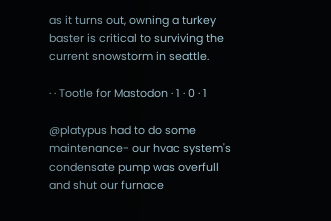as it turns out, owning a turkey baster is critical to surviving the current snowstorm in seattle.

· · Tootle for Mastodon · 1 · 0 · 1

@platypus had to do some maintenance- our hvac system's condensate pump was overfull and shut our furnace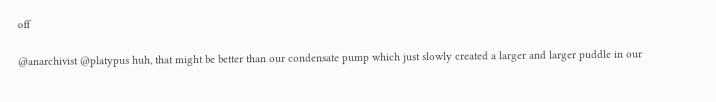off

@anarchivist @platypus huh, that might be better than our condensate pump which just slowly created a larger and larger puddle in our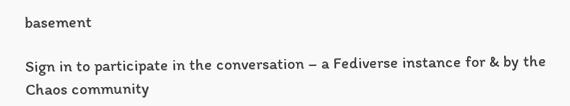basement

Sign in to participate in the conversation – a Fediverse instance for & by the Chaos community